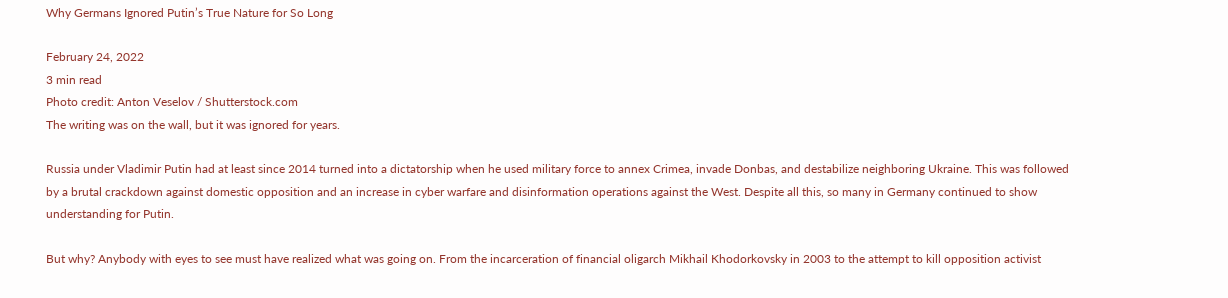Why Germans Ignored Putin’s True Nature for So Long

February 24, 2022
3 min read
Photo credit: Anton Veselov / Shutterstock.com
The writing was on the wall, but it was ignored for years.

Russia under Vladimir Putin had at least since 2014 turned into a dictatorship when he used military force to annex Crimea, invade Donbas, and destabilize neighboring Ukraine. This was followed by a brutal crackdown against domestic opposition and an increase in cyber warfare and disinformation operations against the West. Despite all this, so many in Germany continued to show understanding for Putin.

But why? Anybody with eyes to see must have realized what was going on. From the incarceration of financial oligarch Mikhail Khodorkovsky in 2003 to the attempt to kill opposition activist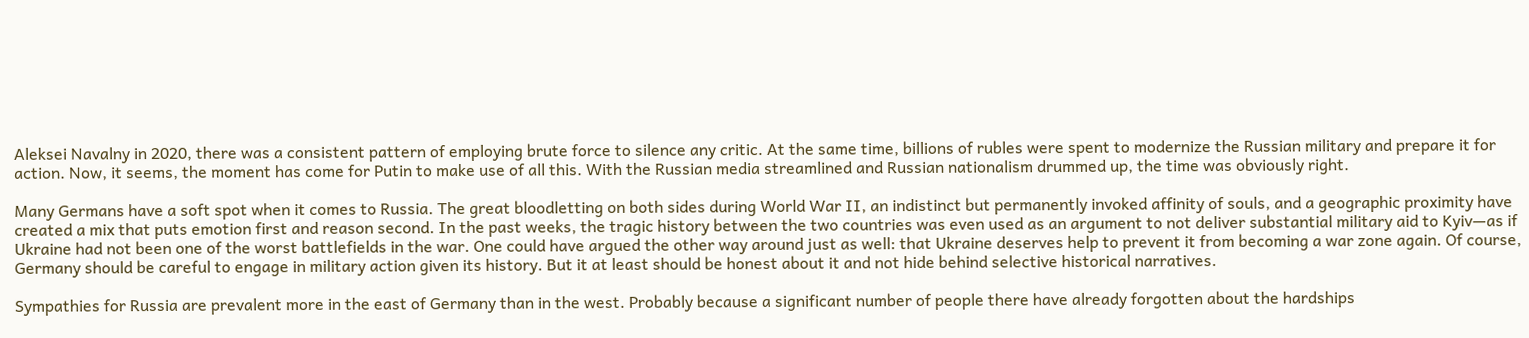Aleksei Navalny in 2020, there was a consistent pattern of employing brute force to silence any critic. At the same time, billions of rubles were spent to modernize the Russian military and prepare it for action. Now, it seems, the moment has come for Putin to make use of all this. With the Russian media streamlined and Russian nationalism drummed up, the time was obviously right.

Many Germans have a soft spot when it comes to Russia. The great bloodletting on both sides during World War II, an indistinct but permanently invoked affinity of souls, and a geographic proximity have created a mix that puts emotion first and reason second. In the past weeks, the tragic history between the two countries was even used as an argument to not deliver substantial military aid to Kyiv—as if Ukraine had not been one of the worst battlefields in the war. One could have argued the other way around just as well: that Ukraine deserves help to prevent it from becoming a war zone again. Of course, Germany should be careful to engage in military action given its history. But it at least should be honest about it and not hide behind selective historical narratives.

Sympathies for Russia are prevalent more in the east of Germany than in the west. Probably because a significant number of people there have already forgotten about the hardships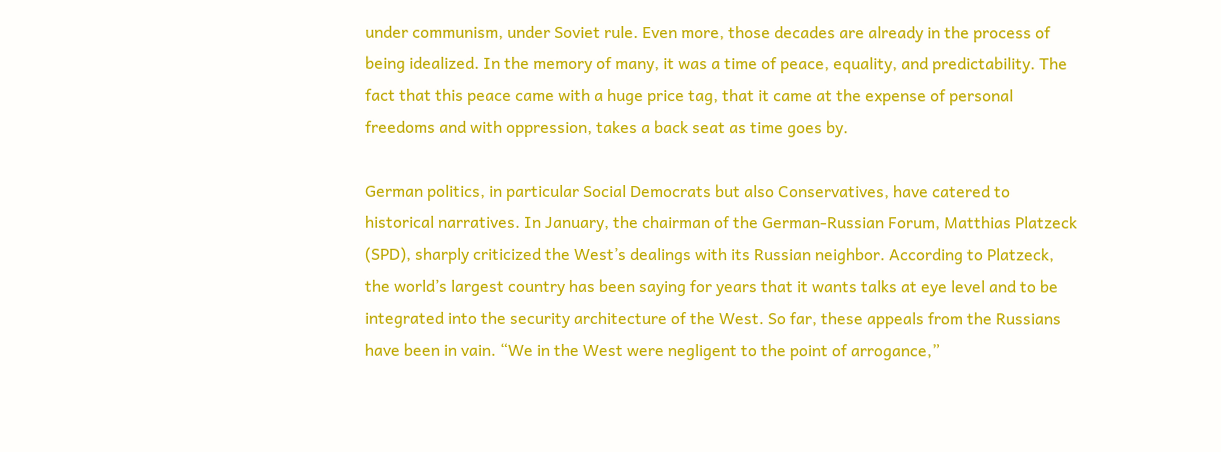under communism, under Soviet rule. Even more, those decades are already in the process of being idealized. In the memory of many, it was a time of peace, equality, and predictability. The fact that this peace came with a huge price tag, that it came at the expense of personal freedoms and with oppression, takes a back seat as time goes by.

German politics, in particular Social Democrats but also Conservatives, have catered to historical narratives. In January, the chairman of the German-Russian Forum, Matthias Platzeck (SPD), sharply criticized the West’s dealings with its Russian neighbor. According to Platzeck, the world’s largest country has been saying for years that it wants talks at eye level and to be integrated into the security architecture of the West. So far, these appeals from the Russians have been in vain. “We in the West were negligent to the point of arrogance,”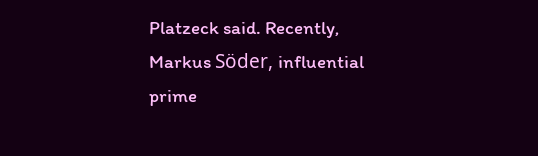Platzeck said. Recently, Markus Söder, influential prime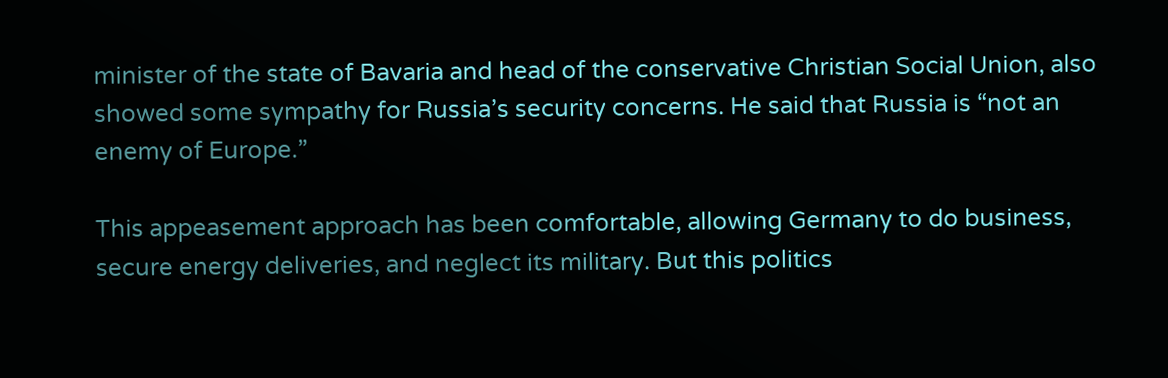minister of the state of Bavaria and head of the conservative Christian Social Union, also showed some sympathy for Russia’s security concerns. He said that Russia is “not an enemy of Europe.”

This appeasement approach has been comfortable, allowing Germany to do business, secure energy deliveries, and neglect its military. But this politics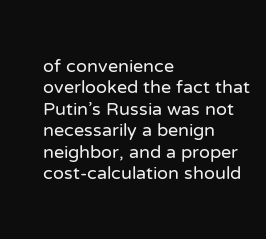of convenience overlooked the fact that Putin’s Russia was not necessarily a benign neighbor, and a proper cost-calculation should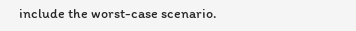include the worst-case scenario.